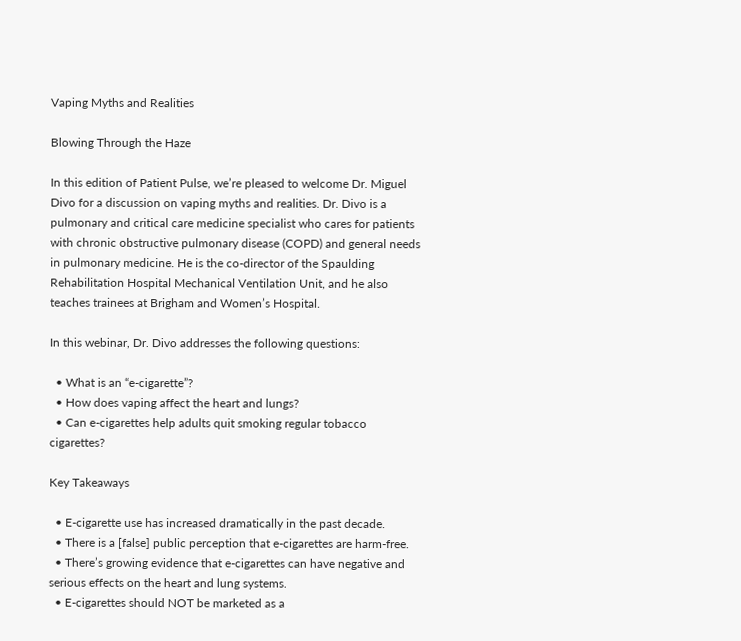Vaping Myths and Realities

Blowing Through the Haze

In this edition of Patient Pulse, we’re pleased to welcome Dr. Miguel Divo for a discussion on vaping myths and realities. Dr. Divo is a pulmonary and critical care medicine specialist who cares for patients with chronic obstructive pulmonary disease (COPD) and general needs in pulmonary medicine. He is the co-director of the Spaulding Rehabilitation Hospital Mechanical Ventilation Unit, and he also teaches trainees at Brigham and Women’s Hospital.

In this webinar, Dr. Divo addresses the following questions:

  • What is an “e-cigarette”?
  • How does vaping affect the heart and lungs?
  • Can e-cigarettes help adults quit smoking regular tobacco cigarettes?

Key Takeaways

  • E-cigarette use has increased dramatically in the past decade.
  • There is a [false] public perception that e-cigarettes are harm-free.
  • There’s growing evidence that e-cigarettes can have negative and serious effects on the heart and lung systems.
  • E-cigarettes should NOT be marketed as a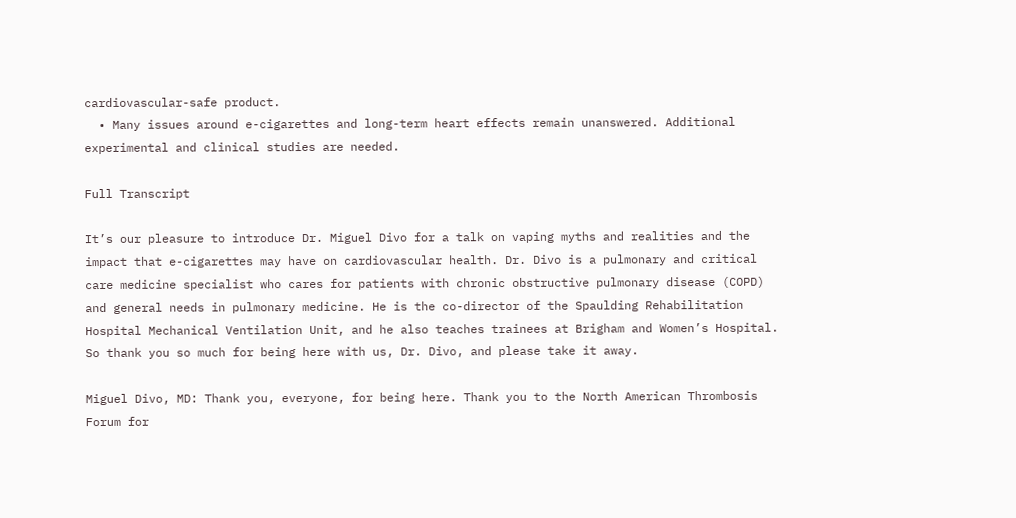cardiovascular-safe product.
  • Many issues around e-cigarettes and long-term heart effects remain unanswered. Additional experimental and clinical studies are needed.

Full Transcript

It’s our pleasure to introduce Dr. Miguel Divo for a talk on vaping myths and realities and the impact that e-cigarettes may have on cardiovascular health. Dr. Divo is a pulmonary and critical care medicine specialist who cares for patients with chronic obstructive pulmonary disease (COPD) and general needs in pulmonary medicine. He is the co-director of the Spaulding Rehabilitation Hospital Mechanical Ventilation Unit, and he also teaches trainees at Brigham and Women’s Hospital. So thank you so much for being here with us, Dr. Divo, and please take it away.

Miguel Divo, MD: Thank you, everyone, for being here. Thank you to the North American Thrombosis Forum for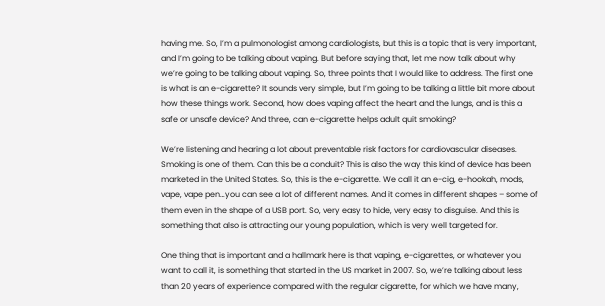having me. So, I’m a pulmonologist among cardiologists, but this is a topic that is very important, and I’m going to be talking about vaping. But before saying that, let me now talk about why we’re going to be talking about vaping. So, three points that I would like to address. The first one is what is an e-cigarette? It sounds very simple, but I’m going to be talking a little bit more about how these things work. Second, how does vaping affect the heart and the lungs, and is this a safe or unsafe device? And three, can e-cigarette helps adult quit smoking?

We’re listening and hearing a lot about preventable risk factors for cardiovascular diseases. Smoking is one of them. Can this be a conduit? This is also the way this kind of device has been marketed in the United States. So, this is the e-cigarette. We call it an e-cig, e-hookah, mods, vape, vape pen…you can see a lot of different names. And it comes in different shapes – some of them even in the shape of a USB port. So, very easy to hide, very easy to disguise. And this is something that also is attracting our young population, which is very well targeted for.

One thing that is important and a hallmark here is that vaping, e-cigarettes, or whatever you want to call it, is something that started in the US market in 2007. So, we’re talking about less than 20 years of experience compared with the regular cigarette, for which we have many,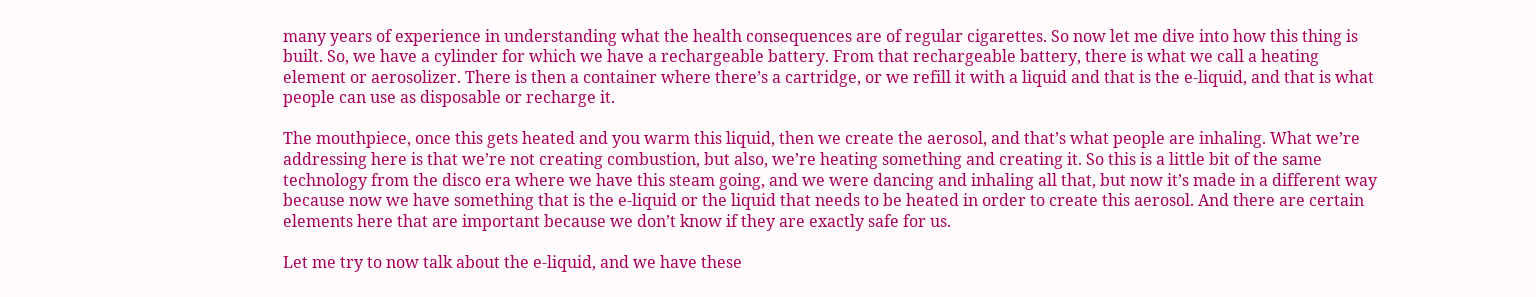many years of experience in understanding what the health consequences are of regular cigarettes. So now let me dive into how this thing is built. So, we have a cylinder for which we have a rechargeable battery. From that rechargeable battery, there is what we call a heating element or aerosolizer. There is then a container where there’s a cartridge, or we refill it with a liquid and that is the e-liquid, and that is what people can use as disposable or recharge it.

The mouthpiece, once this gets heated and you warm this liquid, then we create the aerosol, and that’s what people are inhaling. What we’re addressing here is that we’re not creating combustion, but also, we’re heating something and creating it. So this is a little bit of the same technology from the disco era where we have this steam going, and we were dancing and inhaling all that, but now it’s made in a different way because now we have something that is the e-liquid or the liquid that needs to be heated in order to create this aerosol. And there are certain elements here that are important because we don’t know if they are exactly safe for us.

Let me try to now talk about the e-liquid, and we have these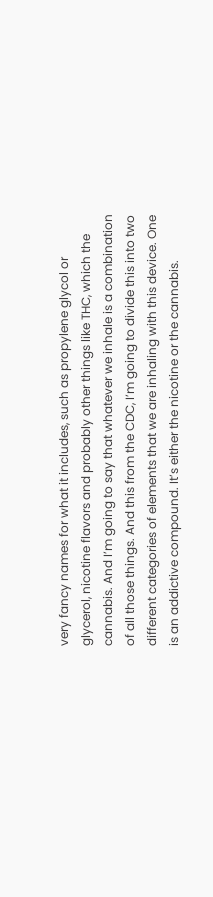very fancy names for what it includes, such as propylene glycol or glycerol, nicotine flavors and probably other things like THC, which the cannabis. And I’m going to say that whatever we inhale is a combination of all those things. And this from the CDC, I’m going to divide this into two different categories of elements that we are inhaling with this device. One is an addictive compound. It’s either the nicotine or the cannabis.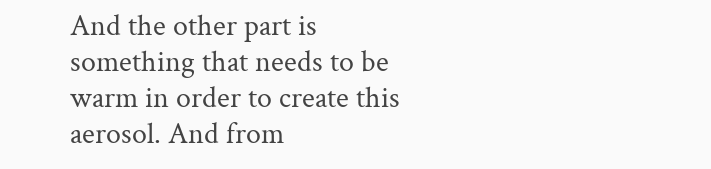And the other part is something that needs to be warm in order to create this aerosol. And from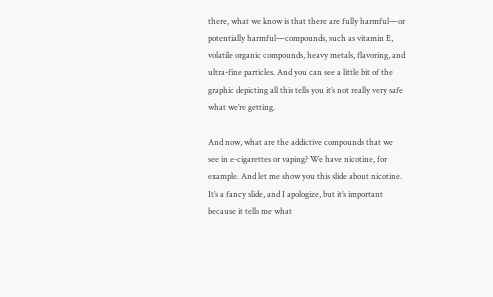there, what we know is that there are fully harmful—or potentially harmful—compounds, such as vitamin E, volatile organic compounds, heavy metals, flavoring, and ultra-fine particles. And you can see a little bit of the graphic depicting all this tells you it’s not really very safe what we’re getting.

And now, what are the addictive compounds that we see in e-cigarettes or vaping? We have nicotine, for example. And let me show you this slide about nicotine. It’s a fancy slide, and I apologize, but it’s important because it tells me what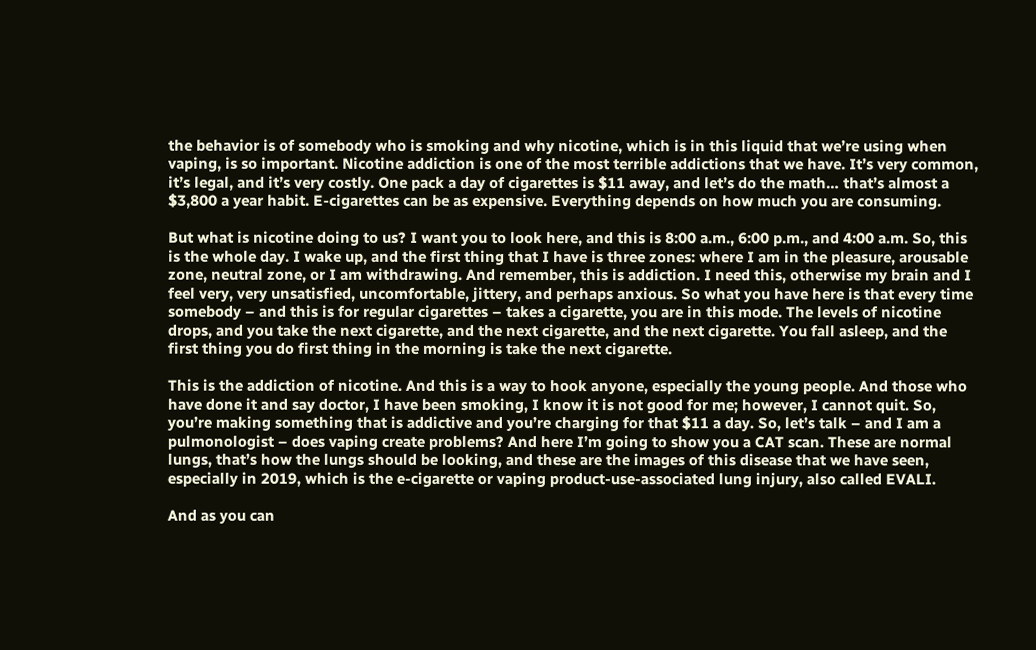the behavior is of somebody who is smoking and why nicotine, which is in this liquid that we’re using when vaping, is so important. Nicotine addiction is one of the most terrible addictions that we have. It’s very common, it’s legal, and it’s very costly. One pack a day of cigarettes is $11 away, and let’s do the math… that’s almost a $3,800 a year habit. E-cigarettes can be as expensive. Everything depends on how much you are consuming.

But what is nicotine doing to us? I want you to look here, and this is 8:00 a.m., 6:00 p.m., and 4:00 a.m. So, this is the whole day. I wake up, and the first thing that I have is three zones: where I am in the pleasure, arousable zone, neutral zone, or I am withdrawing. And remember, this is addiction. I need this, otherwise my brain and I feel very, very unsatisfied, uncomfortable, jittery, and perhaps anxious. So what you have here is that every time somebody – and this is for regular cigarettes – takes a cigarette, you are in this mode. The levels of nicotine drops, and you take the next cigarette, and the next cigarette, and the next cigarette. You fall asleep, and the first thing you do first thing in the morning is take the next cigarette.

This is the addiction of nicotine. And this is a way to hook anyone, especially the young people. And those who have done it and say doctor, I have been smoking, I know it is not good for me; however, I cannot quit. So, you’re making something that is addictive and you’re charging for that $11 a day. So, let’s talk – and I am a pulmonologist – does vaping create problems? And here I’m going to show you a CAT scan. These are normal lungs, that’s how the lungs should be looking, and these are the images of this disease that we have seen, especially in 2019, which is the e-cigarette or vaping product-use-associated lung injury, also called EVALI.

And as you can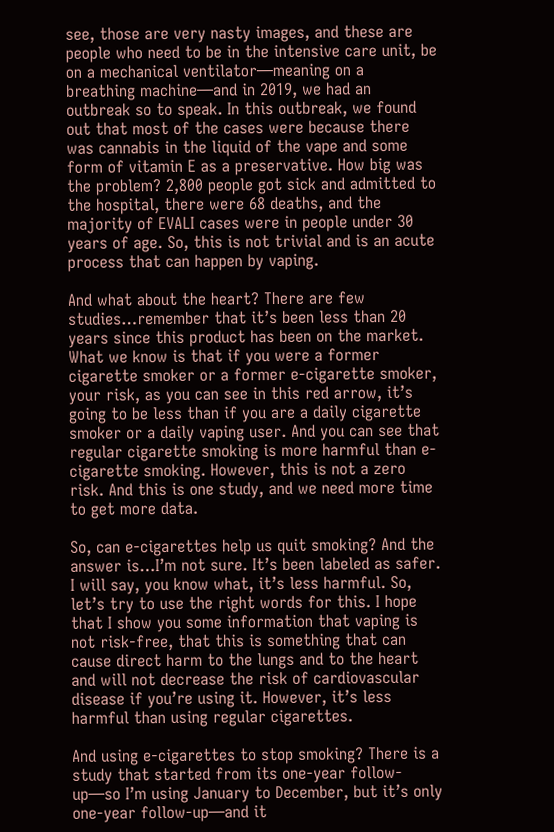see, those are very nasty images, and these are people who need to be in the intensive care unit, be on a mechanical ventilator—meaning on a breathing machine—and in 2019, we had an outbreak so to speak. In this outbreak, we found out that most of the cases were because there was cannabis in the liquid of the vape and some form of vitamin E as a preservative. How big was the problem? 2,800 people got sick and admitted to the hospital, there were 68 deaths, and the majority of EVALI cases were in people under 30 years of age. So, this is not trivial and is an acute process that can happen by vaping.

And what about the heart? There are few studies…remember that it’s been less than 20 years since this product has been on the market. What we know is that if you were a former cigarette smoker or a former e-cigarette smoker, your risk, as you can see in this red arrow, it’s going to be less than if you are a daily cigarette smoker or a daily vaping user. And you can see that regular cigarette smoking is more harmful than e-cigarette smoking. However, this is not a zero risk. And this is one study, and we need more time to get more data.

So, can e-cigarettes help us quit smoking? And the answer is…I’m not sure. It’s been labeled as safer. I will say, you know what, it’s less harmful. So, let’s try to use the right words for this. I hope that I show you some information that vaping is not risk-free, that this is something that can cause direct harm to the lungs and to the heart and will not decrease the risk of cardiovascular disease if you’re using it. However, it’s less harmful than using regular cigarettes.

And using e-cigarettes to stop smoking? There is a study that started from its one-year follow-up—so I’m using January to December, but it’s only one-year follow-up—and it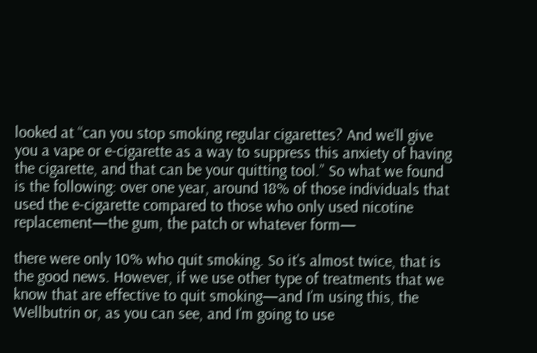looked at “can you stop smoking regular cigarettes? And we’ll give you a vape or e-cigarette as a way to suppress this anxiety of having the cigarette, and that can be your quitting tool.” So what we found is the following: over one year, around 18% of those individuals that used the e-cigarette compared to those who only used nicotine replacement—the gum, the patch or whatever form—

there were only 10% who quit smoking. So it’s almost twice, that is the good news. However, if we use other type of treatments that we know that are effective to quit smoking—and I’m using this, the Wellbutrin or, as you can see, and I’m going to use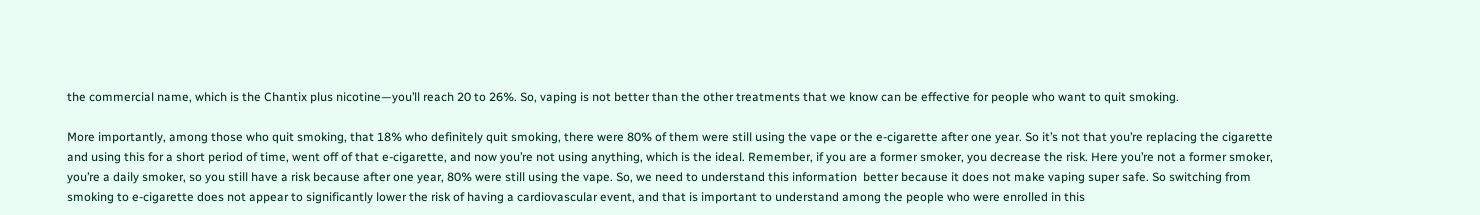the commercial name, which is the Chantix plus nicotine—you’ll reach 20 to 26%. So, vaping is not better than the other treatments that we know can be effective for people who want to quit smoking.

More importantly, among those who quit smoking, that 18% who definitely quit smoking, there were 80% of them were still using the vape or the e-cigarette after one year. So it’s not that you’re replacing the cigarette and using this for a short period of time, went off of that e-cigarette, and now you’re not using anything, which is the ideal. Remember, if you are a former smoker, you decrease the risk. Here you’re not a former smoker, you’re a daily smoker, so you still have a risk because after one year, 80% were still using the vape. So, we need to understand this information  better because it does not make vaping super safe. So switching from smoking to e-cigarette does not appear to significantly lower the risk of having a cardiovascular event, and that is important to understand among the people who were enrolled in this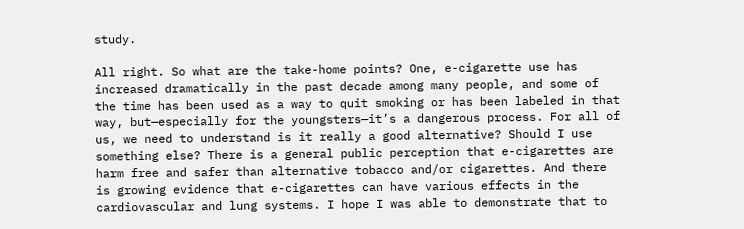study.

All right. So what are the take-home points? One, e-cigarette use has increased dramatically in the past decade among many people, and some of the time has been used as a way to quit smoking or has been labeled in that way, but—especially for the youngsters—it’s a dangerous process. For all of us, we need to understand is it really a good alternative? Should I use something else? There is a general public perception that e-cigarettes are harm free and safer than alternative tobacco and/or cigarettes. And there is growing evidence that e-cigarettes can have various effects in the cardiovascular and lung systems. I hope I was able to demonstrate that to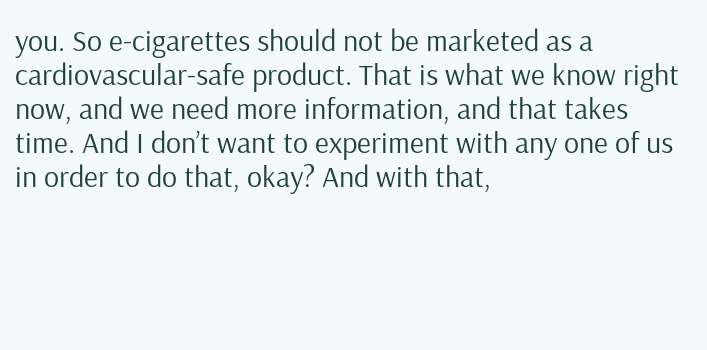you. So e-cigarettes should not be marketed as a cardiovascular-safe product. That is what we know right now, and we need more information, and that takes time. And I don’t want to experiment with any one of us in order to do that, okay? And with that,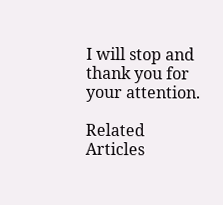I will stop and thank you for your attention.

Related Articles